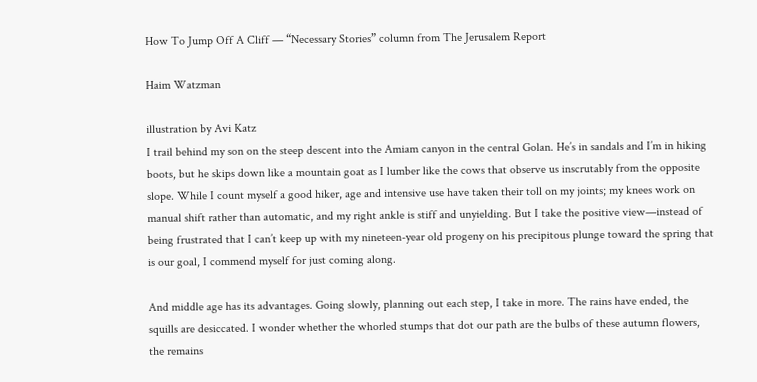How To Jump Off A Cliff — “Necessary Stories” column from The Jerusalem Report

Haim Watzman

illustration by Avi Katz
I trail behind my son on the steep descent into the Amiam canyon in the central Golan. He’s in sandals and I’m in hiking boots, but he skips down like a mountain goat as I lumber like the cows that observe us inscrutably from the opposite slope. While I count myself a good hiker, age and intensive use have taken their toll on my joints; my knees work on manual shift rather than automatic, and my right ankle is stiff and unyielding. But I take the positive view—instead of being frustrated that I can’t keep up with my nineteen-year old progeny on his precipitous plunge toward the spring that is our goal, I commend myself for just coming along.

And middle age has its advantages. Going slowly, planning out each step, I take in more. The rains have ended, the squills are desiccated. I wonder whether the whorled stumps that dot our path are the bulbs of these autumn flowers, the remains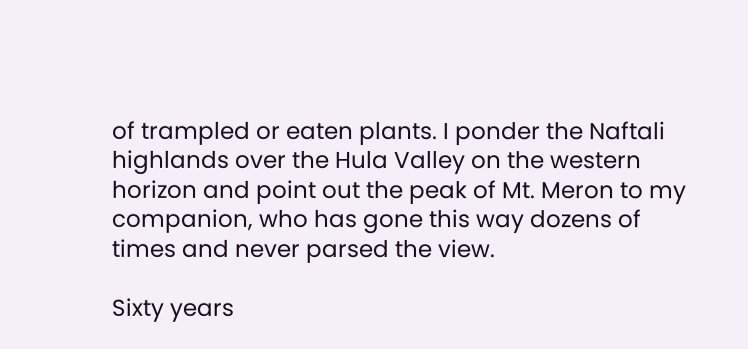of trampled or eaten plants. I ponder the Naftali highlands over the Hula Valley on the western horizon and point out the peak of Mt. Meron to my companion, who has gone this way dozens of times and never parsed the view.

Sixty years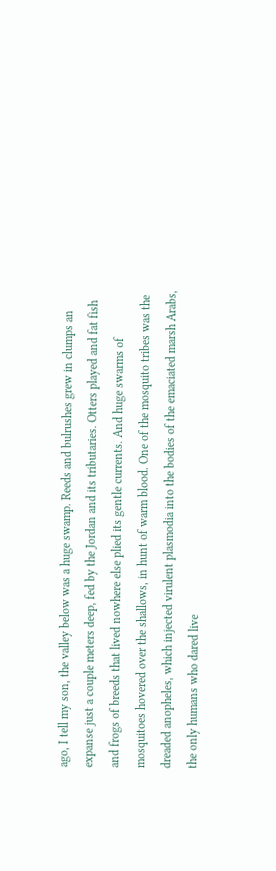ago, I tell my son, the valley below was a huge swamp. Reeds and bulrushes grew in clumps an expanse just a couple meters deep, fed by the Jordan and its tributaries. Otters played and fat fish and frogs of breeds that lived nowhere else plied its gentle currents. And huge swarms of mosquitoes hovered over the shallows, in hunt of warm blood. One of the mosquito tribes was the dreaded anopheles, which injected virulent plasmodia into the bodies of the emaciated marsh Arabs, the only humans who dared live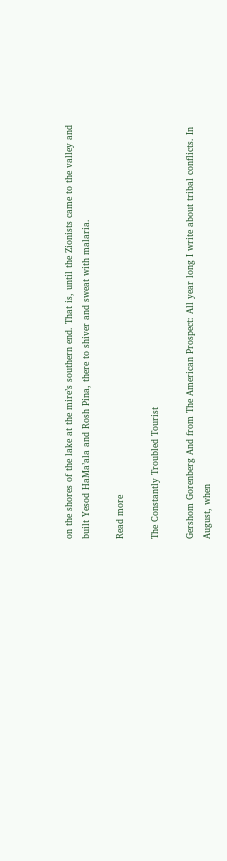on the shores of the lake at the mire’s southern end. That is, until the Zionists came to the valley and built Yesod HaMa’ala and Rosh Pina, there to shiver and sweat with malaria.

Read more

The Constantly Troubled Tourist

Gershom Gorenberg And from The American Prospect: All year long I write about tribal conflicts. In August, when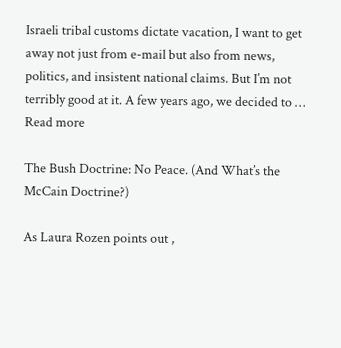Israeli tribal customs dictate vacation, I want to get away not just from e-mail but also from news, politics, and insistent national claims. But I’m not terribly good at it. A few years ago, we decided to … Read more

The Bush Doctrine: No Peace. (And What’s the McCain Doctrine?)

As Laura Rozen points out ,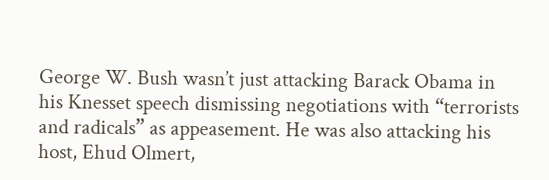George W. Bush wasn’t just attacking Barack Obama in his Knesset speech dismissing negotiations with “terrorists and radicals” as appeasement. He was also attacking his host, Ehud Olmert,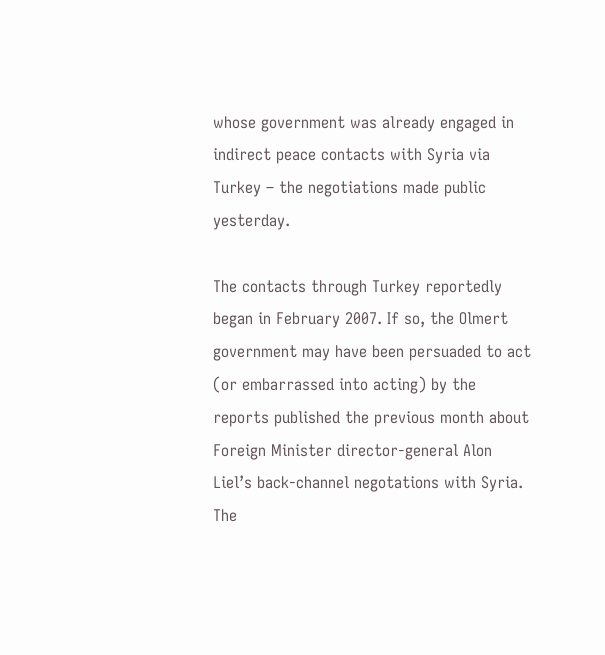whose government was already engaged in indirect peace contacts with Syria via Turkey – the negotiations made public yesterday.

The contacts through Turkey reportedly began in February 2007. If so, the Olmert government may have been persuaded to act (or embarrassed into acting) by the reports published the previous month about Foreign Minister director-general Alon Liel’s back-channel negotations with Syria. The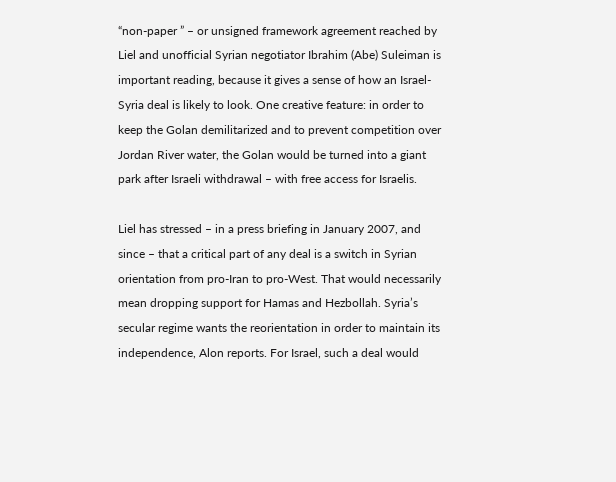“non-paper ” – or unsigned framework agreement reached by Liel and unofficial Syrian negotiator Ibrahim (Abe) Suleiman is important reading, because it gives a sense of how an Israel-Syria deal is likely to look. One creative feature: in order to keep the Golan demilitarized and to prevent competition over Jordan River water, the Golan would be turned into a giant park after Israeli withdrawal – with free access for Israelis.

Liel has stressed – in a press briefing in January 2007, and since – that a critical part of any deal is a switch in Syrian orientation from pro-Iran to pro-West. That would necessarily mean dropping support for Hamas and Hezbollah. Syria’s secular regime wants the reorientation in order to maintain its independence, Alon reports. For Israel, such a deal would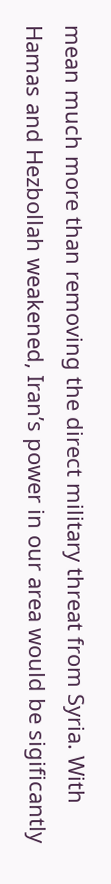mean much more than removing the direct military threat from Syria. With Hamas and Hezbollah weakened, Iran’s power in our area would be sigificantly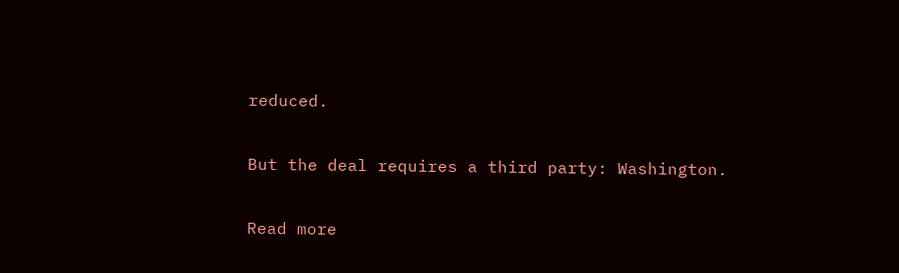reduced.

But the deal requires a third party: Washington.

Read more